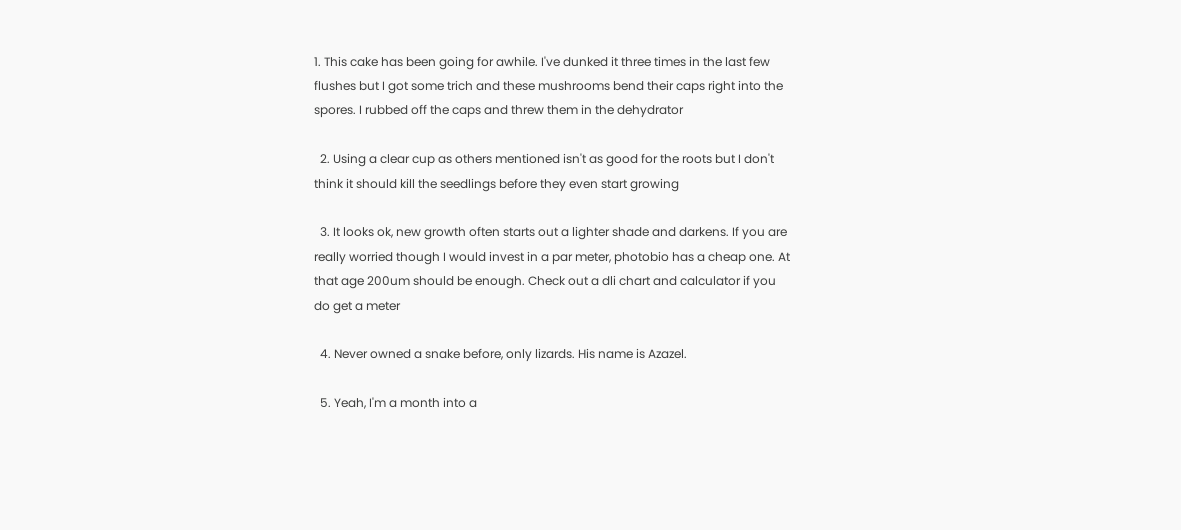1. This cake has been going for awhile. I've dunked it three times in the last few flushes but I got some trich and these mushrooms bend their caps right into the spores. I rubbed off the caps and threw them in the dehydrator

  2. Using a clear cup as others mentioned isn't as good for the roots but I don't think it should kill the seedlings before they even start growing

  3. It looks ok, new growth often starts out a lighter shade and darkens. If you are really worried though I would invest in a par meter, photobio has a cheap one. At that age 200um should be enough. Check out a dli chart and calculator if you do get a meter

  4. Never owned a snake before, only lizards. His name is Azazel.

  5. Yeah, I'm a month into a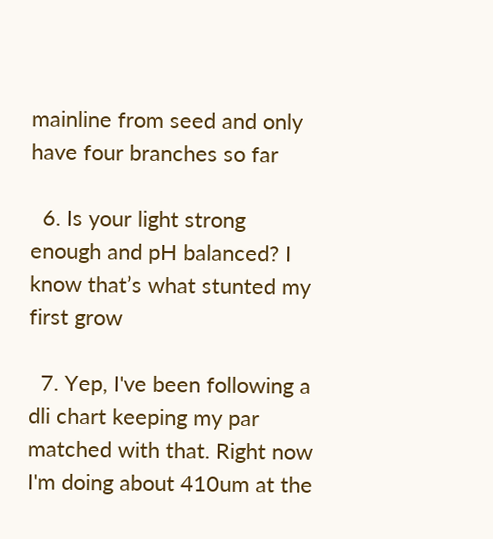mainline from seed and only have four branches so far

  6. Is your light strong enough and pH balanced? I know that’s what stunted my first grow

  7. Yep, I've been following a dli chart keeping my par matched with that. Right now I'm doing about 410um at the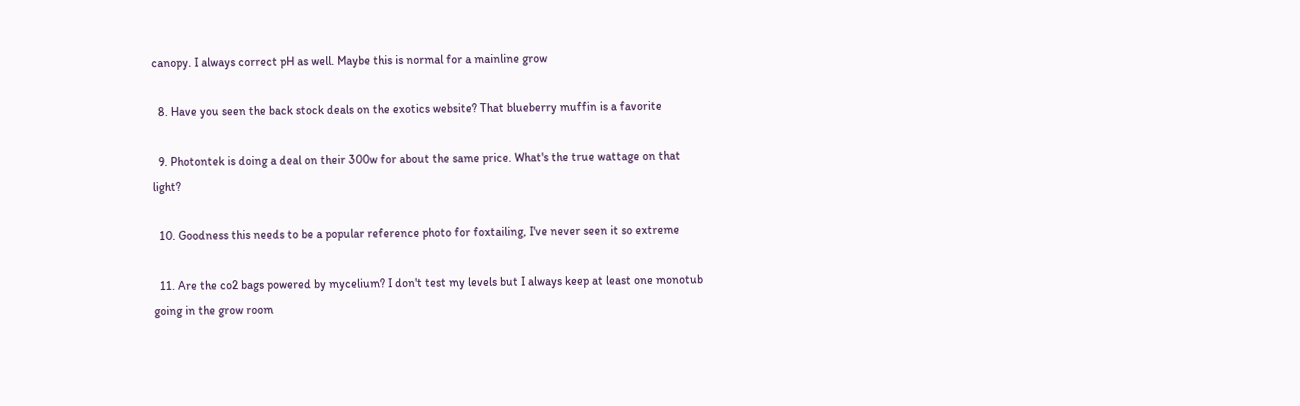canopy. I always correct pH as well. Maybe this is normal for a mainline grow

  8. Have you seen the back stock deals on the exotics website? That blueberry muffin is a favorite

  9. Photontek is doing a deal on their 300w for about the same price. What's the true wattage on that light?

  10. Goodness this needs to be a popular reference photo for foxtailing, I've never seen it so extreme

  11. Are the co2 bags powered by mycelium? I don't test my levels but I always keep at least one monotub going in the grow room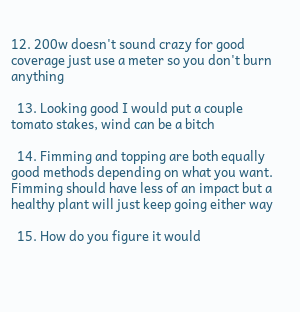12. 200w doesn't sound crazy for good coverage just use a meter so you don't burn anything

  13. Looking good I would put a couple tomato stakes, wind can be a bitch

  14. Fimming and topping are both equally good methods depending on what you want. Fimming should have less of an impact but a healthy plant will just keep going either way

  15. How do you figure it would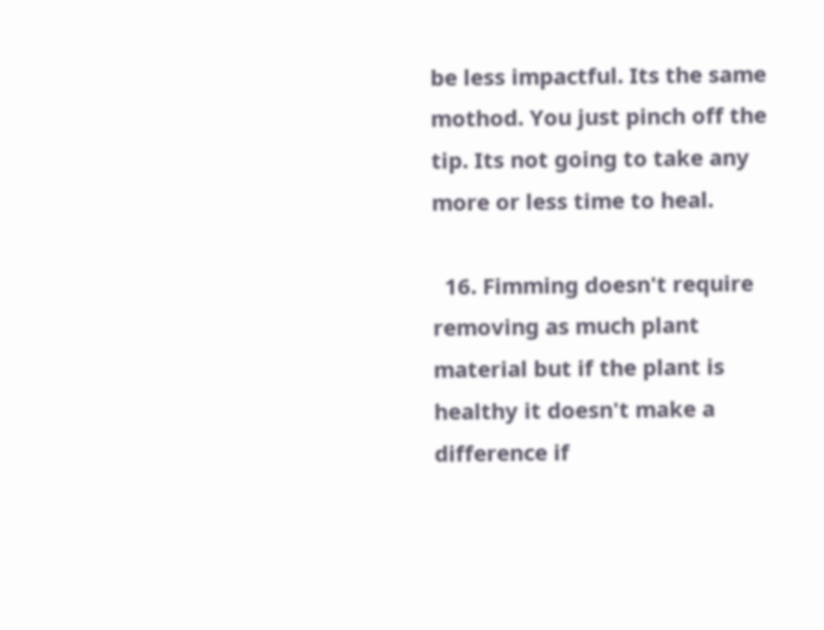be less impactful. Its the same mothod. You just pinch off the tip. Its not going to take any more or less time to heal.

  16. Fimming doesn't require removing as much plant material but if the plant is healthy it doesn't make a difference if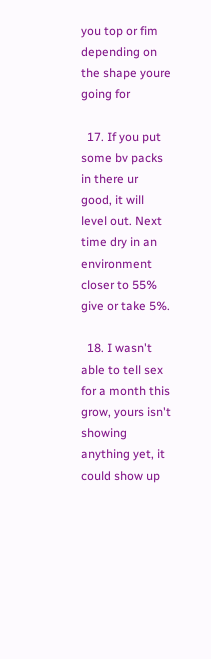you top or fim depending on the shape youre going for

  17. If you put some bv packs in there ur good, it will level out. Next time dry in an environment closer to 55% give or take 5%.

  18. I wasn't able to tell sex for a month this grow, yours isn't showing anything yet, it could show up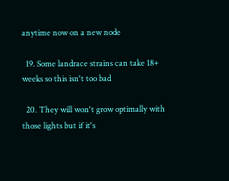anytime now on a new node

  19. Some landrace strains can take 18+ weeks so this isn't too bad

  20. They will won't grow optimally with those lights but if it's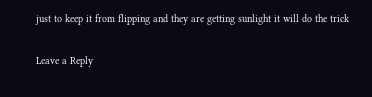just to keep it from flipping and they are getting sunlight it will do the trick

Leave a Reply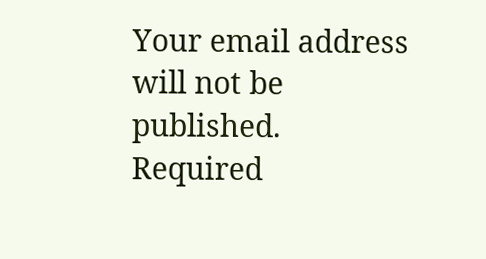Your email address will not be published. Required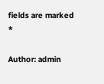fields are marked *

Author: admin